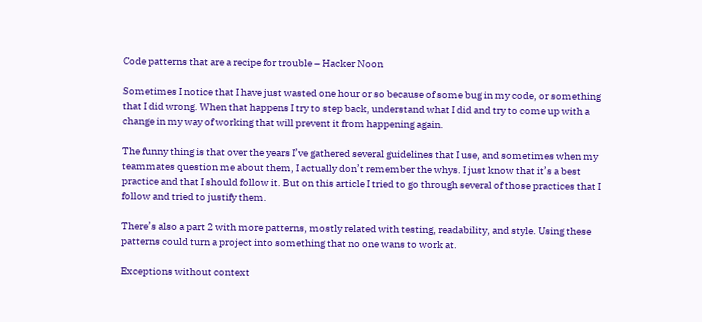Code patterns that are a recipe for trouble – Hacker Noon

Sometimes I notice that I have just wasted one hour or so because of some bug in my code, or something that I did wrong. When that happens I try to step back, understand what I did and try to come up with a change in my way of working that will prevent it from happening again.

The funny thing is that over the years I’ve gathered several guidelines that I use, and sometimes when my teammates question me about them, I actually don’t remember the whys. I just know that it’s a best practice and that I should follow it. But on this article I tried to go through several of those practices that I follow and tried to justify them.

There’s also a part 2 with more patterns, mostly related with testing, readability, and style. Using these patterns could turn a project into something that no one wans to work at.

Exceptions without context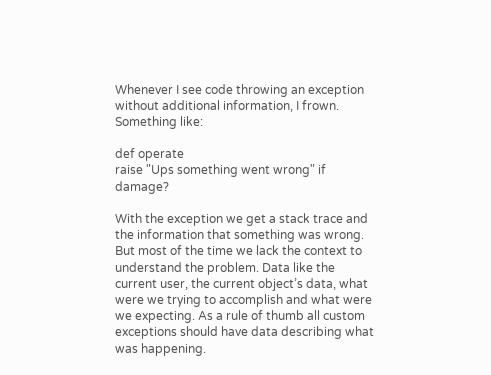Whenever I see code throwing an exception without additional information, I frown. Something like:

def operate
raise "Ups something went wrong" if damage?

With the exception we get a stack trace and the information that something was wrong. But most of the time we lack the context to understand the problem. Data like the current user, the current object’s data, what were we trying to accomplish and what were we expecting. As a rule of thumb all custom exceptions should have data describing what was happening.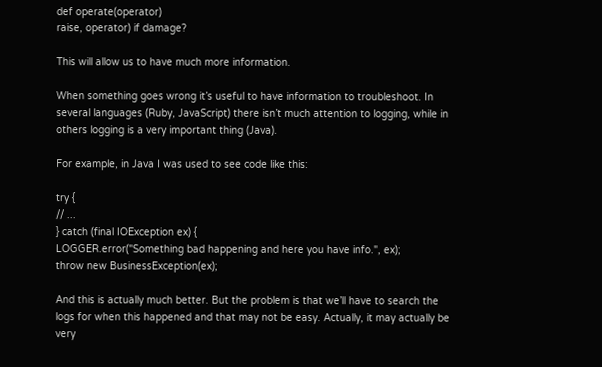def operate(operator)
raise, operator) if damage?

This will allow us to have much more information.

When something goes wrong it’s useful to have information to troubleshoot. In several languages (Ruby, JavaScript) there isn’t much attention to logging, while in others logging is a very important thing (Java).

For example, in Java I was used to see code like this:

try {
// ...
} catch (final IOException ex) {
LOGGER.error("Something bad happening and here you have info.", ex);
throw new BusinessException(ex);

And this is actually much better. But the problem is that we’ll have to search the logs for when this happened and that may not be easy. Actually, it may actually be very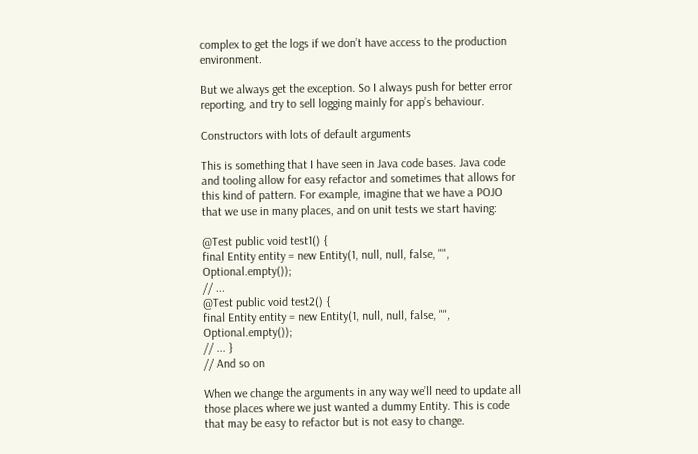complex to get the logs if we don’t have access to the production environment.

But we always get the exception. So I always push for better error reporting, and try to sell logging mainly for app’s behaviour.

Constructors with lots of default arguments

This is something that I have seen in Java code bases. Java code and tooling allow for easy refactor and sometimes that allows for this kind of pattern. For example, imagine that we have a POJO that we use in many places, and on unit tests we start having:

@Test public void test1() {
final Entity entity = new Entity(1, null, null, false, "", Optional.empty());
// ...
@Test public void test2() {
final Entity entity = new Entity(1, null, null, false, "", Optional.empty());
// ... }
// And so on

When we change the arguments in any way we’ll need to update all those places where we just wanted a dummy Entity. This is code that may be easy to refactor but is not easy to change.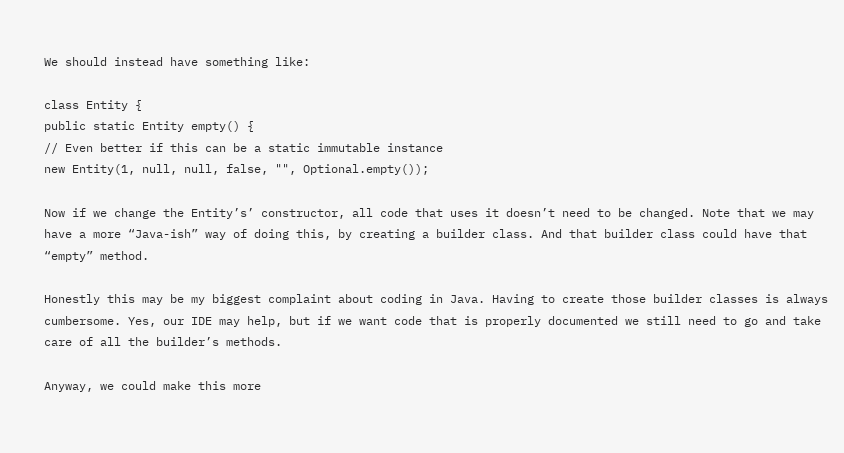We should instead have something like:

class Entity {
public static Entity empty() {
// Even better if this can be a static immutable instance
new Entity(1, null, null, false, "", Optional.empty());

Now if we change the Entity’s’ constructor, all code that uses it doesn’t need to be changed. Note that we may have a more “Java-ish” way of doing this, by creating a builder class. And that builder class could have that “empty” method.

Honestly this may be my biggest complaint about coding in Java. Having to create those builder classes is always cumbersome. Yes, our IDE may help, but if we want code that is properly documented we still need to go and take care of all the builder’s methods.

Anyway, we could make this more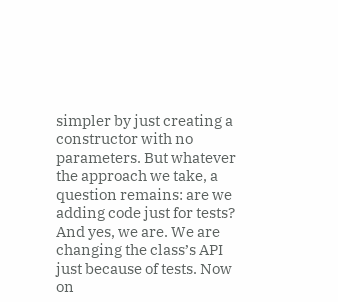simpler by just creating a constructor with no parameters. But whatever the approach we take, a question remains: are we adding code just for tests? And yes, we are. We are changing the class’s API just because of tests. Now on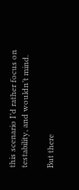this scenario I’d rather focus on testability, and wouldn’t mind.

But there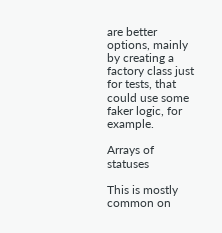are better options, mainly by creating a factory class just for tests, that could use some faker logic, for example.

Arrays of statuses

This is mostly common on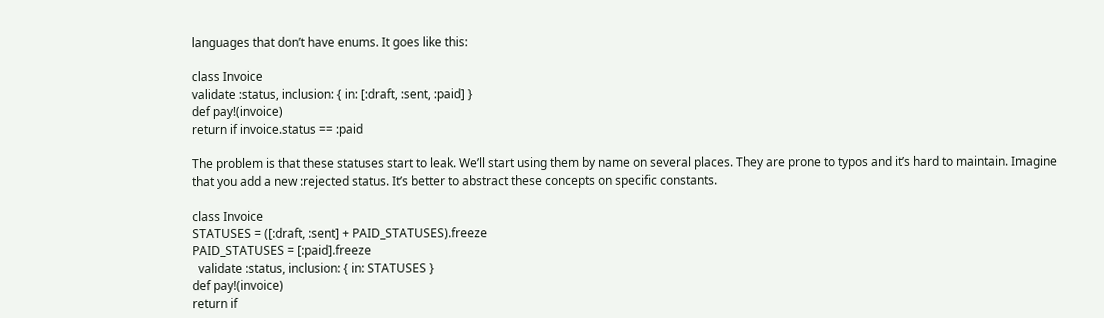languages that don’t have enums. It goes like this:

class Invoice
validate :status, inclusion: { in: [:draft, :sent, :paid] }
def pay!(invoice)
return if invoice.status == :paid

The problem is that these statuses start to leak. We’ll start using them by name on several places. They are prone to typos and it’s hard to maintain. Imagine that you add a new :rejected status. It’s better to abstract these concepts on specific constants.

class Invoice
STATUSES = ([:draft, :sent] + PAID_STATUSES).freeze
PAID_STATUSES = [:paid].freeze
  validate :status, inclusion: { in: STATUSES }
def pay!(invoice)
return if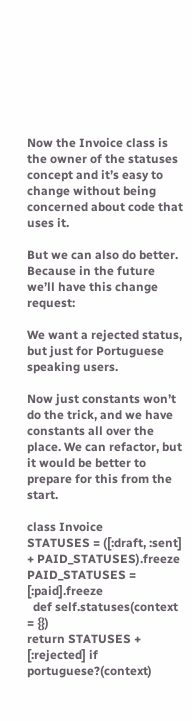Now the Invoice class is the owner of the statuses concept and it’s easy to change without being concerned about code that uses it.

But we can also do better. Because in the future we’ll have this change request:

We want a rejected status, but just for Portuguese speaking users.

Now just constants won’t do the trick, and we have constants all over the place. We can refactor, but it would be better to prepare for this from the start.

class Invoice
STATUSES = ([:draft, :sent] + PAID_STATUSES).freeze
PAID_STATUSES = [:paid].freeze
  def self.statuses(context = {})
return STATUSES + [:rejected] if portuguese?(context)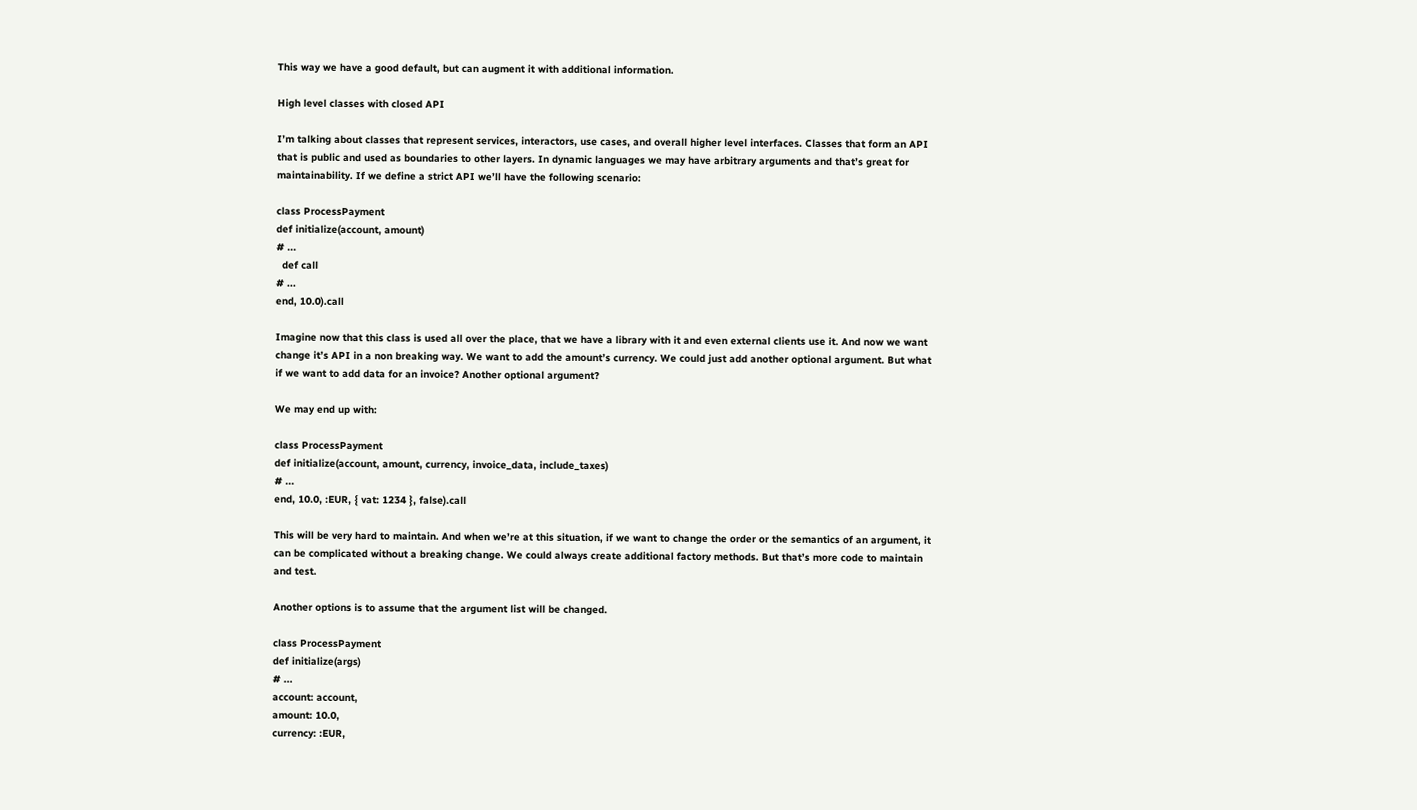This way we have a good default, but can augment it with additional information.

High level classes with closed API

I’m talking about classes that represent services, interactors, use cases, and overall higher level interfaces. Classes that form an API that is public and used as boundaries to other layers. In dynamic languages we may have arbitrary arguments and that’s great for maintainability. If we define a strict API we’ll have the following scenario:

class ProcessPayment
def initialize(account, amount)
# ...
  def call
# ...
end, 10.0).call

Imagine now that this class is used all over the place, that we have a library with it and even external clients use it. And now we want change it’s API in a non breaking way. We want to add the amount’s currency. We could just add another optional argument. But what if we want to add data for an invoice? Another optional argument?

We may end up with:

class ProcessPayment
def initialize(account, amount, currency, invoice_data, include_taxes)
# ...
end, 10.0, :EUR, { vat: 1234 }, false).call

This will be very hard to maintain. And when we’re at this situation, if we want to change the order or the semantics of an argument, it can be complicated without a breaking change. We could always create additional factory methods. But that’s more code to maintain and test.

Another options is to assume that the argument list will be changed.

class ProcessPayment
def initialize(args)
# ...
account: account,
amount: 10.0,
currency: :EUR,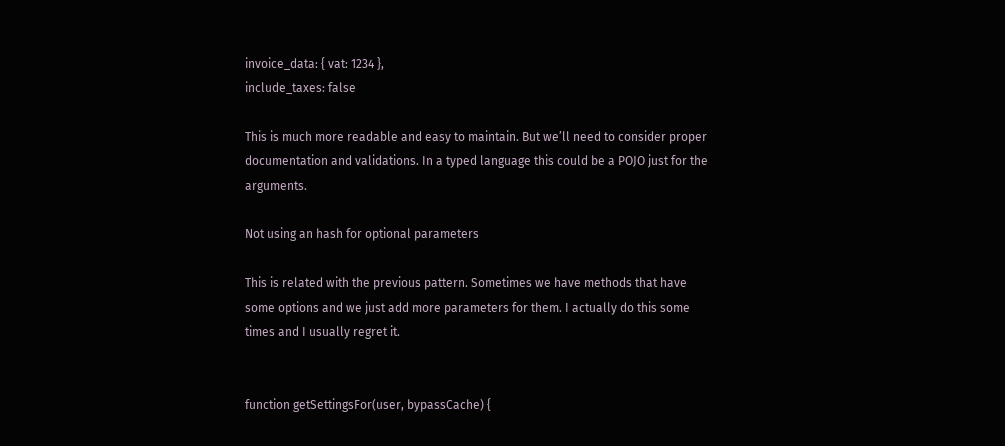invoice_data: { vat: 1234 },
include_taxes: false

This is much more readable and easy to maintain. But we’ll need to consider proper documentation and validations. In a typed language this could be a POJO just for the arguments.

Not using an hash for optional parameters

This is related with the previous pattern. Sometimes we have methods that have some options and we just add more parameters for them. I actually do this some times and I usually regret it.


function getSettingsFor(user, bypassCache) {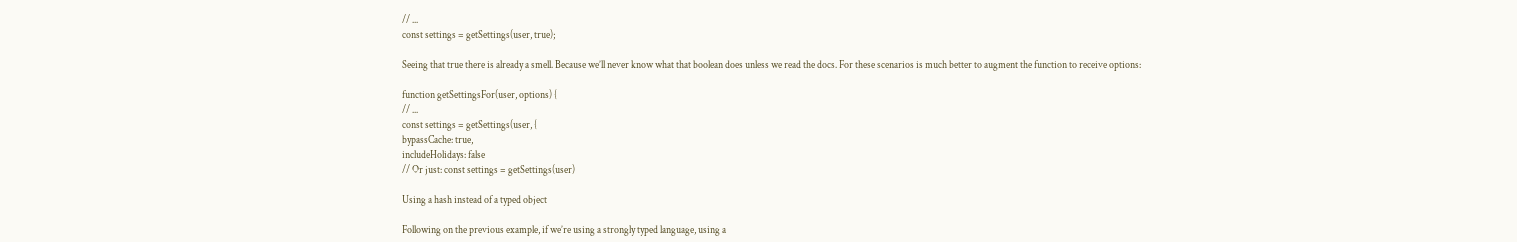// ...
const settings = getSettings(user, true);

Seeing that true there is already a smell. Because we’ll never know what that boolean does unless we read the docs. For these scenarios is much better to augment the function to receive options:

function getSettingsFor(user, options) {
// ...
const settings = getSettings(user, {
bypassCache: true,
includeHolidays: false
// Or just: const settings = getSettings(user)

Using a hash instead of a typed object

Following on the previous example, if we’re using a strongly typed language, using a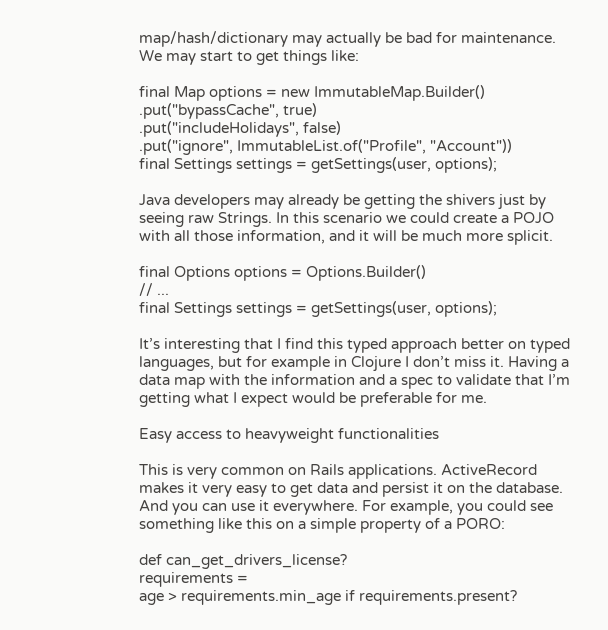map/hash/dictionary may actually be bad for maintenance. We may start to get things like:

final Map options = new ImmutableMap.Builder()
.put("bypassCache", true)
.put("includeHolidays", false)
.put("ignore", ImmutableList.of("Profile", "Account"))
final Settings settings = getSettings(user, options);

Java developers may already be getting the shivers just by seeing raw Strings. In this scenario we could create a POJO with all those information, and it will be much more splicit.

final Options options = Options.Builder()
// ...
final Settings settings = getSettings(user, options);

It’s interesting that I find this typed approach better on typed languages, but for example in Clojure I don’t miss it. Having a data map with the information and a spec to validate that I’m getting what I expect would be preferable for me.

Easy access to heavyweight functionalities

This is very common on Rails applications. ActiveRecord makes it very easy to get data and persist it on the database. And you can use it everywhere. For example, you could see something like this on a simple property of a PORO:

def can_get_drivers_license?
requirements =
age > requirements.min_age if requirements.present?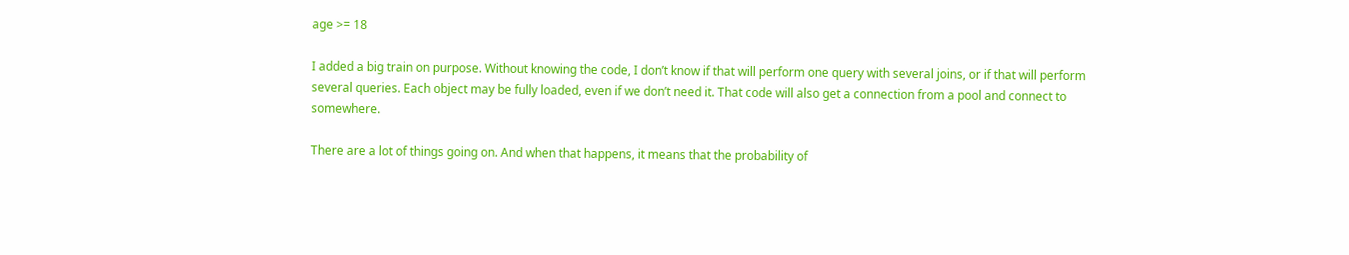age >= 18

I added a big train on purpose. Without knowing the code, I don’t know if that will perform one query with several joins, or if that will perform several queries. Each object may be fully loaded, even if we don’t need it. That code will also get a connection from a pool and connect to somewhere.

There are a lot of things going on. And when that happens, it means that the probability of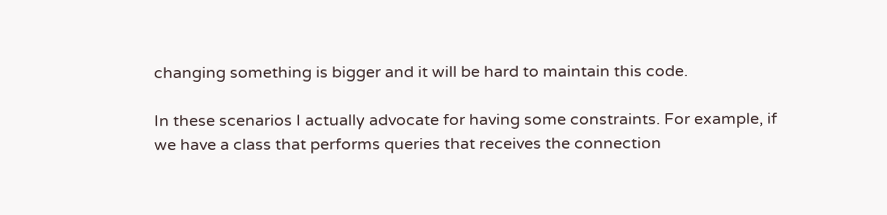changing something is bigger and it will be hard to maintain this code.

In these scenarios I actually advocate for having some constraints. For example, if we have a class that performs queries that receives the connection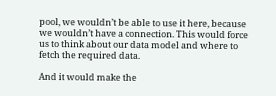pool, we wouldn’t be able to use it here, because we wouldn’t have a connection. This would force us to think about our data model and where to fetch the required data.

And it would make the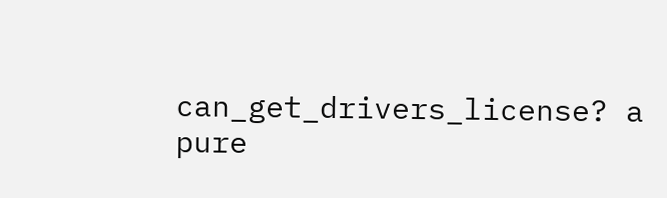can_get_drivers_license? a pure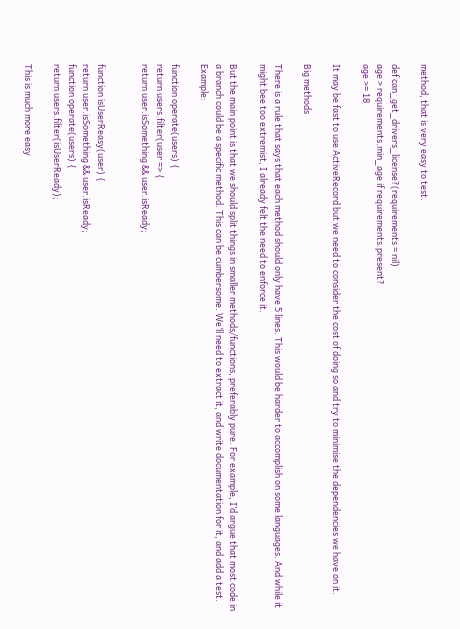method, that is very easy to test.

def can_get_drivers_license?(requirements = nil)
age > requirements.min_age if requirements.present?
age >= 18

It may be fast to use ActiveRecord but we need to consider the cost of doing so and try to minimise the dependencies we have on it.

Big methods

There is a rule that says that each method should only have 5 lines. This would be harder to accomplish on some languages. And while it might bee too extremist, I already felt the need to enforce it.

But the main point is that we should split things in smaller methods/functions, preferably pure. For example, I’d argue that most code in a branch could be a specific method. This can be cumbersome. We’ll need to extract it, and write documentation for it, and add a test. Example:

function operate(users) {
return users.filter(user => {
return user.isSomething && user.isReady;


function isUserReasy(user) {
return user.isSomething && user.isReady;
function operate(users) {
return users.filter(isUserReady);

This is much more easy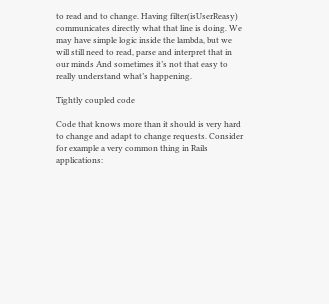to read and to change. Having filter(isUserReasy) communicates directly what that line is doing. We may have simple logic inside the lambda, but we will still need to read, parse and interpret that in our minds And sometimes it’s not that easy to really understand what’s happening.

Tightly coupled code

Code that knows more than it should is very hard to change and adapt to change requests. Consider for example a very common thing in Rails applications: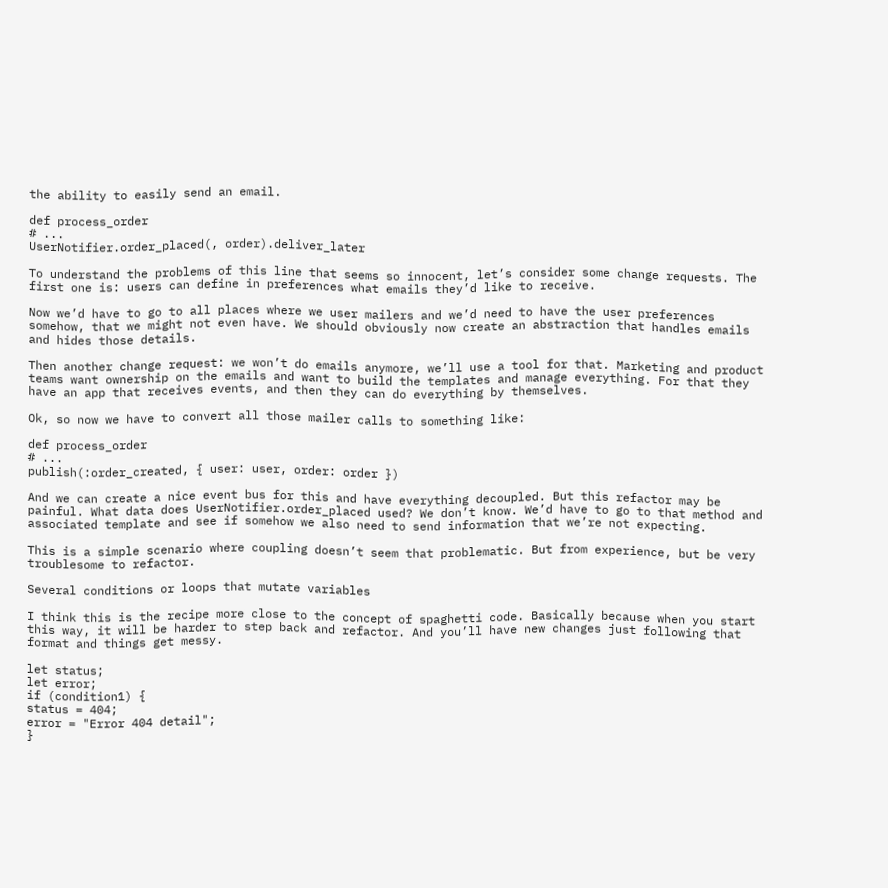the ability to easily send an email.

def process_order
# ...
UserNotifier.order_placed(, order).deliver_later

To understand the problems of this line that seems so innocent, let’s consider some change requests. The first one is: users can define in preferences what emails they’d like to receive.

Now we’d have to go to all places where we user mailers and we’d need to have the user preferences somehow, that we might not even have. We should obviously now create an abstraction that handles emails and hides those details.

Then another change request: we won’t do emails anymore, we’ll use a tool for that. Marketing and product teams want ownership on the emails and want to build the templates and manage everything. For that they have an app that receives events, and then they can do everything by themselves.

Ok, so now we have to convert all those mailer calls to something like:

def process_order
# ...
publish(:order_created, { user: user, order: order })

And we can create a nice event bus for this and have everything decoupled. But this refactor may be painful. What data does UserNotifier.order_placed used? We don’t know. We’d have to go to that method and associated template and see if somehow we also need to send information that we’re not expecting.

This is a simple scenario where coupling doesn’t seem that problematic. But from experience, but be very troublesome to refactor.

Several conditions or loops that mutate variables

I think this is the recipe more close to the concept of spaghetti code. Basically because when you start this way, it will be harder to step back and refactor. And you’ll have new changes just following that format and things get messy.

let status;
let error;
if (condition1) {
status = 404;
error = "Error 404 detail";
}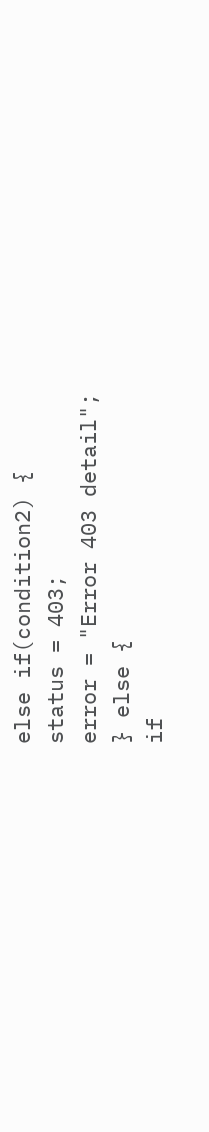else if(condition2) {
status = 403;
error = "Error 403 detail";
} else {
if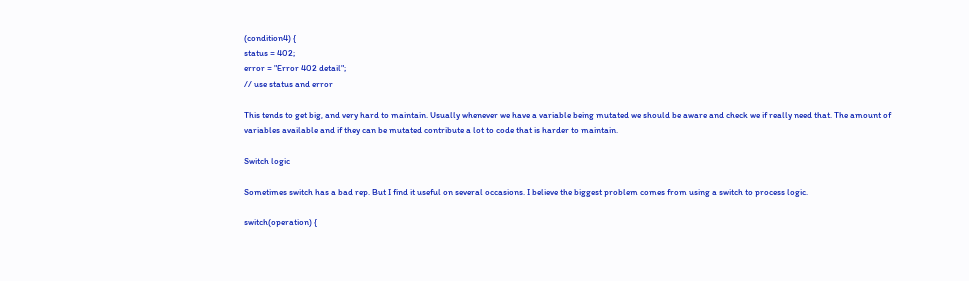(condition4) {
status = 402;
error = "Error 402 detail";
// use status and error

This tends to get big, and very hard to maintain. Usually whenever we have a variable being mutated we should be aware and check we if really need that. The amount of variables available and if they can be mutated contribute a lot to code that is harder to maintain.

Switch logic

Sometimes switch has a bad rep. But I find it useful on several occasions. I believe the biggest problem comes from using a switch to process logic.

switch(operation) {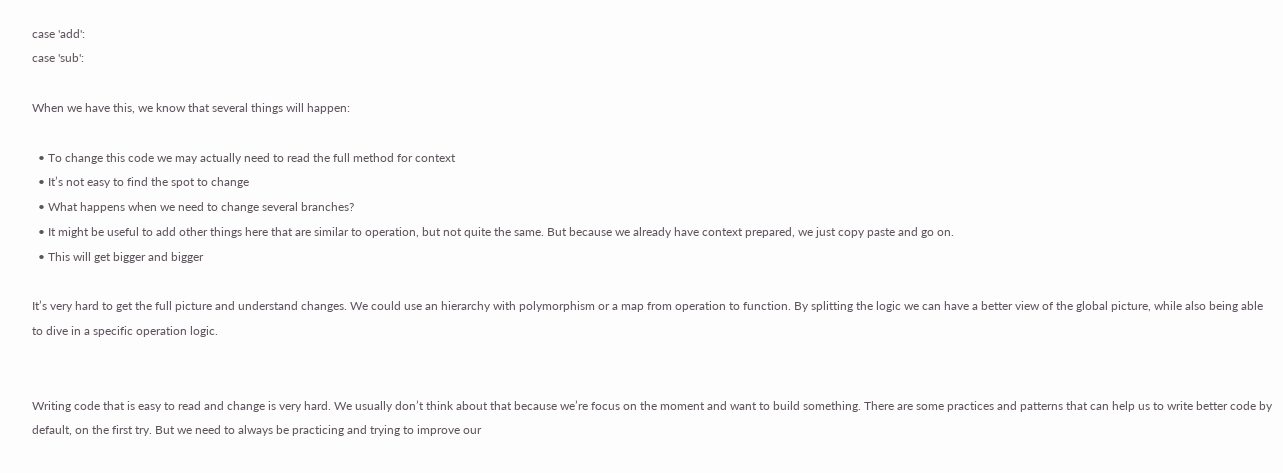case 'add':
case 'sub':

When we have this, we know that several things will happen:

  • To change this code we may actually need to read the full method for context
  • It’s not easy to find the spot to change
  • What happens when we need to change several branches?
  • It might be useful to add other things here that are similar to operation, but not quite the same. But because we already have context prepared, we just copy paste and go on.
  • This will get bigger and bigger

It’s very hard to get the full picture and understand changes. We could use an hierarchy with polymorphism or a map from operation to function. By splitting the logic we can have a better view of the global picture, while also being able to dive in a specific operation logic.


Writing code that is easy to read and change is very hard. We usually don’t think about that because we’re focus on the moment and want to build something. There are some practices and patterns that can help us to write better code by default, on the first try. But we need to always be practicing and trying to improve our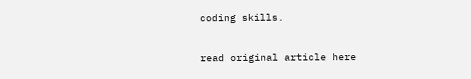coding skills.

read original article here